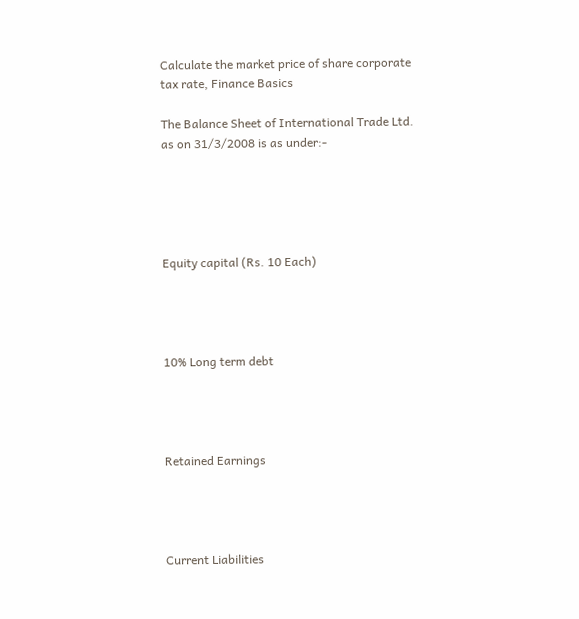Calculate the market price of share corporate tax rate, Finance Basics

The Balance Sheet of International Trade Ltd. as on 31/3/2008 is as under:-





Equity capital (Rs. 10 Each)




10% Long term debt




Retained Earnings




Current Liabilities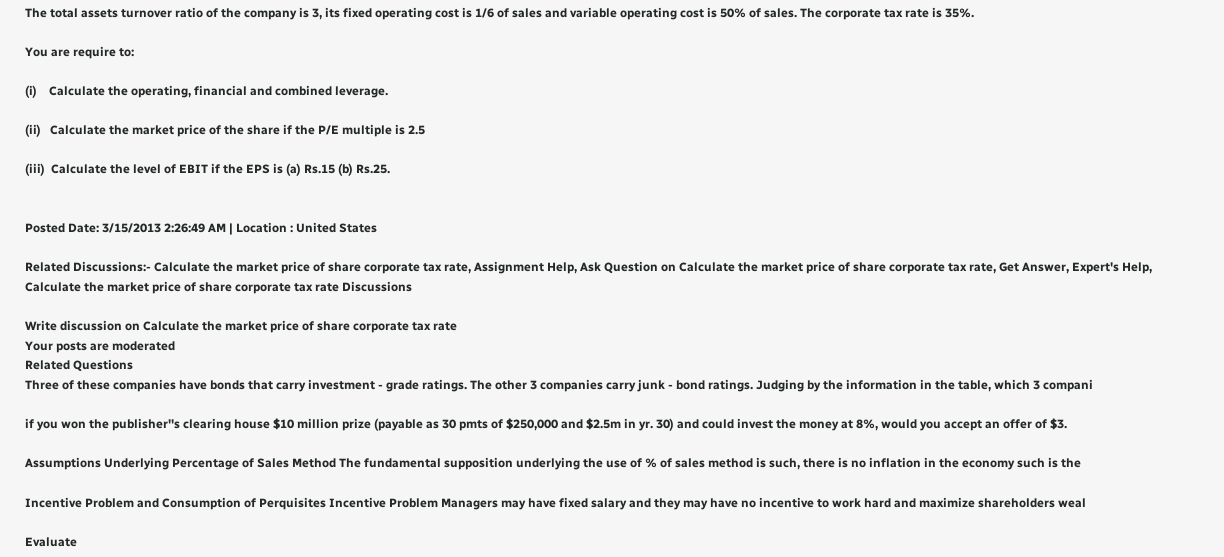The total assets turnover ratio of the company is 3, its fixed operating cost is 1/6 of sales and variable operating cost is 50% of sales. The corporate tax rate is 35%.

You are require to:

(i)    Calculate the operating, financial and combined leverage.

(ii)   Calculate the market price of the share if the P/E multiple is 2.5

(iii)  Calculate the level of EBIT if the EPS is (a) Rs.15 (b) Rs.25.


Posted Date: 3/15/2013 2:26:49 AM | Location : United States

Related Discussions:- Calculate the market price of share corporate tax rate, Assignment Help, Ask Question on Calculate the market price of share corporate tax rate, Get Answer, Expert's Help, Calculate the market price of share corporate tax rate Discussions

Write discussion on Calculate the market price of share corporate tax rate
Your posts are moderated
Related Questions
Three of these companies have bonds that carry investment - grade ratings. The other 3 companies carry junk - bond ratings. Judging by the information in the table, which 3 compani

if you won the publisher''s clearing house $10 million prize (payable as 30 pmts of $250,000 and $2.5m in yr. 30) and could invest the money at 8%, would you accept an offer of $3.

Assumptions Underlying Percentage of Sales Method The fundamental supposition underlying the use of % of sales method is such, there is no inflation in the economy such is the

Incentive Problem and Consumption of Perquisites Incentive Problem Managers may have fixed salary and they may have no incentive to work hard and maximize shareholders weal

Evaluate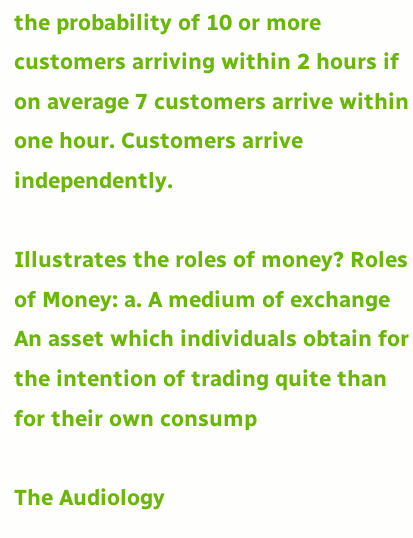the probability of 10 or more customers arriving within 2 hours if on average 7 customers arrive within one hour. Customers arrive independently.

Illustrates the roles of money? Roles of Money: a. A medium of exchange An asset which individuals obtain for the intention of trading quite than for their own consump

The Audiology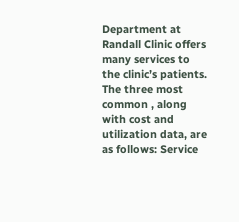Department at Randall Clinic offers many services to the clinic’s patients. The three most common , along with cost and utilization data, are as follows: Service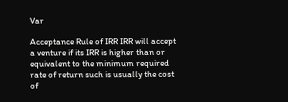Var

Acceptance Rule of IRR IRR will accept a venture if its IRR is higher than or equivalent to the minimum required rate of return such is usually the cost of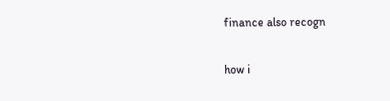finance also recogn

how i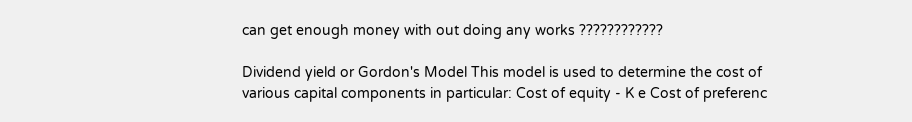can get enough money with out doing any works ????????????

Dividend yield or Gordon's Model This model is used to determine the cost of various capital components in particular: Cost of equity - K e Cost of preferenc